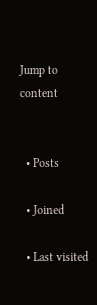Jump to content


  • Posts

  • Joined

  • Last visited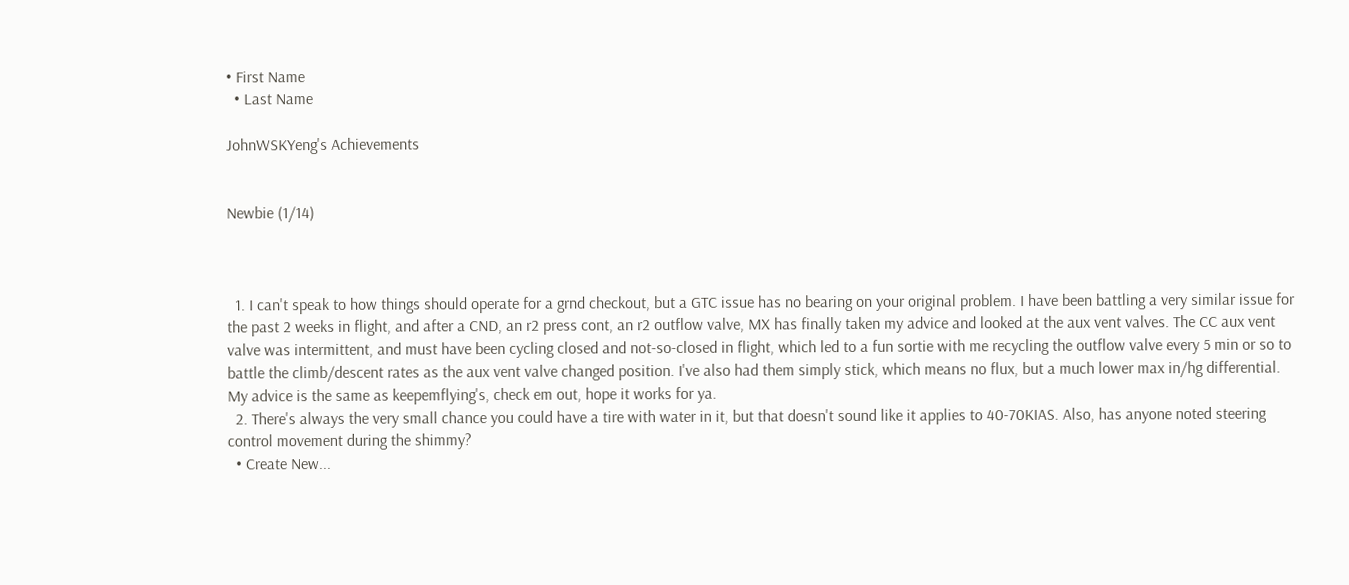• First Name
  • Last Name

JohnWSKYeng's Achievements


Newbie (1/14)



  1. I can't speak to how things should operate for a grnd checkout, but a GTC issue has no bearing on your original problem. I have been battling a very similar issue for the past 2 weeks in flight, and after a CND, an r2 press cont, an r2 outflow valve, MX has finally taken my advice and looked at the aux vent valves. The CC aux vent valve was intermittent, and must have been cycling closed and not-so-closed in flight, which led to a fun sortie with me recycling the outflow valve every 5 min or so to battle the climb/descent rates as the aux vent valve changed position. I've also had them simply stick, which means no flux, but a much lower max in/hg differential. My advice is the same as keepemflying's, check em out, hope it works for ya.
  2. There's always the very small chance you could have a tire with water in it, but that doesn't sound like it applies to 40-70KIAS. Also, has anyone noted steering control movement during the shimmy?
  • Create New...